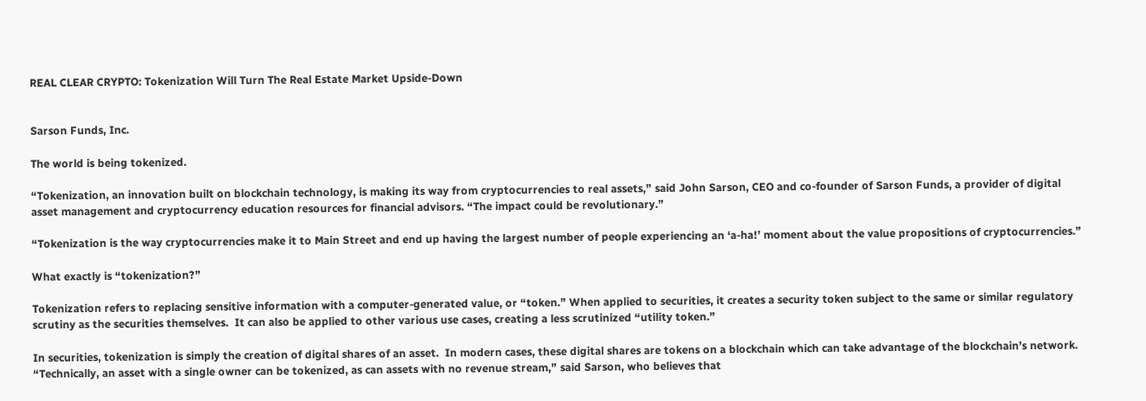REAL CLEAR CRYPTO: Tokenization Will Turn The Real Estate Market Upside-Down


Sarson Funds, Inc.

The world is being tokenized.

“Tokenization, an innovation built on blockchain technology, is making its way from cryptocurrencies to real assets,” said John Sarson, CEO and co-founder of Sarson Funds, a provider of digital asset management and cryptocurrency education resources for financial advisors. “The impact could be revolutionary.”

“Tokenization is the way cryptocurrencies make it to Main Street and end up having the largest number of people experiencing an ‘a-ha!’ moment about the value propositions of cryptocurrencies.”

What exactly is “tokenization?”

Tokenization refers to replacing sensitive information with a computer-generated value, or “token.” When applied to securities, it creates a security token subject to the same or similar regulatory scrutiny as the securities themselves.  It can also be applied to other various use cases, creating a less scrutinized “utility token.”

In securities, tokenization is simply the creation of digital shares of an asset.  In modern cases, these digital shares are tokens on a blockchain which can take advantage of the blockchain’s network. “Technically, an asset with a single owner can be tokenized, as can assets with no revenue stream,” said Sarson, who believes that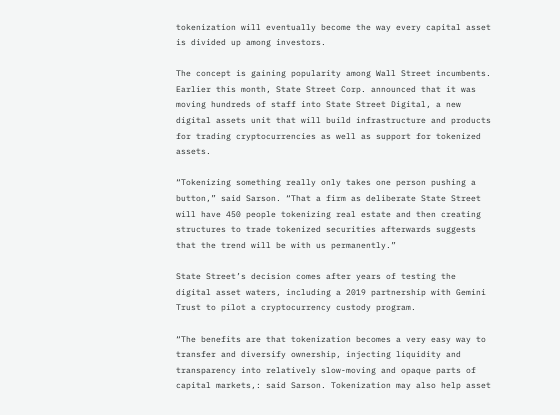tokenization will eventually become the way every capital asset is divided up among investors.

The concept is gaining popularity among Wall Street incumbents. Earlier this month, State Street Corp. announced that it was moving hundreds of staff into State Street Digital, a new digital assets unit that will build infrastructure and products for trading cryptocurrencies as well as support for tokenized assets.

“Tokenizing something really only takes one person pushing a button,” said Sarson. “That a firm as deliberate State Street will have 450 people tokenizing real estate and then creating structures to trade tokenized securities afterwards suggests that the trend will be with us permanently.”

State Street’s decision comes after years of testing the digital asset waters, including a 2019 partnership with Gemini Trust to pilot a cryptocurrency custody program.

“The benefits are that tokenization becomes a very easy way to transfer and diversify ownership, injecting liquidity and transparency into relatively slow-moving and opaque parts of capital markets,: said Sarson. Tokenization may also help asset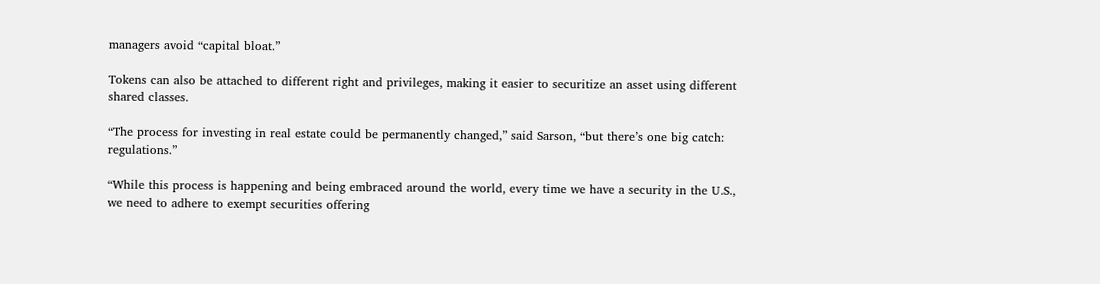managers avoid “capital bloat.”

Tokens can also be attached to different right and privileges, making it easier to securitize an asset using different shared classes.

“The process for investing in real estate could be permanently changed,” said Sarson, “but there’s one big catch: regulations.”

“While this process is happening and being embraced around the world, every time we have a security in the U.S., we need to adhere to exempt securities offering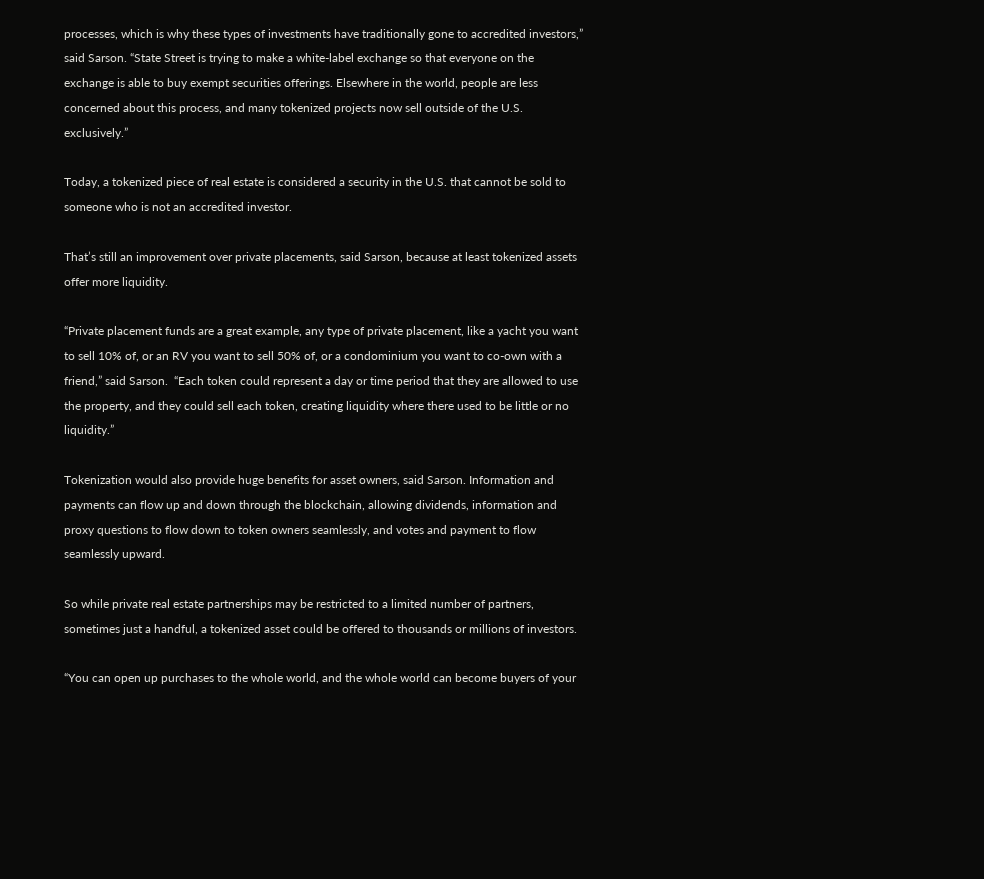processes, which is why these types of investments have traditionally gone to accredited investors,” said Sarson. “State Street is trying to make a white-label exchange so that everyone on the exchange is able to buy exempt securities offerings. Elsewhere in the world, people are less concerned about this process, and many tokenized projects now sell outside of the U.S. exclusively.”

Today, a tokenized piece of real estate is considered a security in the U.S. that cannot be sold to someone who is not an accredited investor.

That’s still an improvement over private placements, said Sarson, because at least tokenized assets offer more liquidity.

“Private placement funds are a great example, any type of private placement, like a yacht you want to sell 10% of, or an RV you want to sell 50% of, or a condominium you want to co-own with a friend,” said Sarson.  “Each token could represent a day or time period that they are allowed to use the property, and they could sell each token, creating liquidity where there used to be little or no liquidity.”

Tokenization would also provide huge benefits for asset owners, said Sarson. Information and payments can flow up and down through the blockchain, allowing dividends, information and proxy questions to flow down to token owners seamlessly, and votes and payment to flow seamlessly upward.

So while private real estate partnerships may be restricted to a limited number of partners, sometimes just a handful, a tokenized asset could be offered to thousands or millions of investors.

“You can open up purchases to the whole world, and the whole world can become buyers of your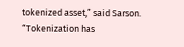tokenized asset,” said Sarson. “Tokenization has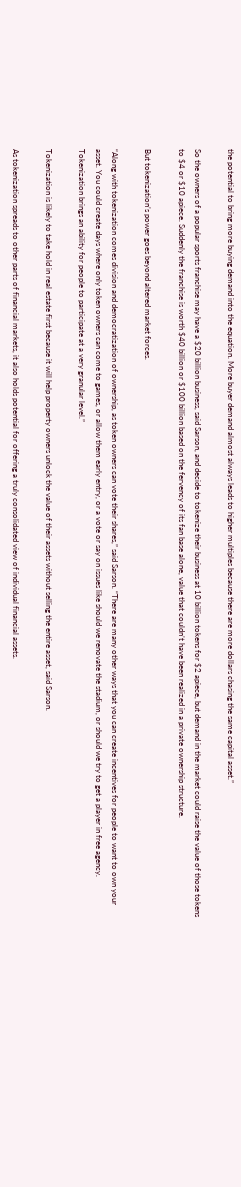the potential to bring more buying demand into the equation. More buyer demand almost always leads to higher multiples because there are more dollars chasing the same capital asset.”

So the owners of a popular sports franchise may have a $20 billion business, said Sarson, and decide to tokenize their business at 10 billion tokens for $2 apiece, but demand in the market could raise the value of those tokens to $4 or $10 apiece. Suddenly the franchise is worth $40 billion or $100 billion based on the fervency of its fan base alone, value that couldn’t have been realized in a private ownership structure.

But tokenization’s power goes beyond altered market forces.

“Along with tokenization comes division and democratization of ownership, as token owners can vote their shares,” said Sarson. “There are many other ways that you can create incentives for people to want to own your asset. You could create days where only token owners can come to games, or allow them early entry, or a vote or say on issues like should we renovate the stadium, or should we try to get a player in free agency. Tokenization brings an ability for people to participate at a very granular level.”

Tokenization is likely to take hold in real estate first because it will help property owners unlock the value of their assets without selling the entire asset, said Sarson.

As tokenization spreads to other parts of financial markets, it also holds potential for offering a truly consolidated view of individual financial assets.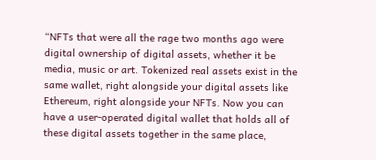“NFTs that were all the rage two months ago were digital ownership of digital assets, whether it be media, music or art. Tokenized real assets exist in the same wallet, right alongside your digital assets like Ethereum, right alongside your NFTs. Now you can have a user-operated digital wallet that holds all of these digital assets together in the same place,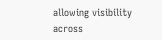allowing visibility across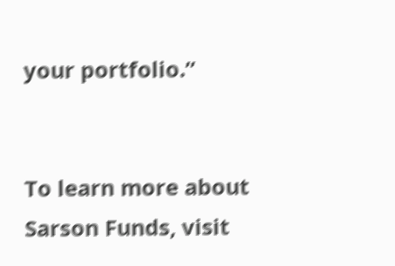your portfolio.”


To learn more about Sarson Funds, visit